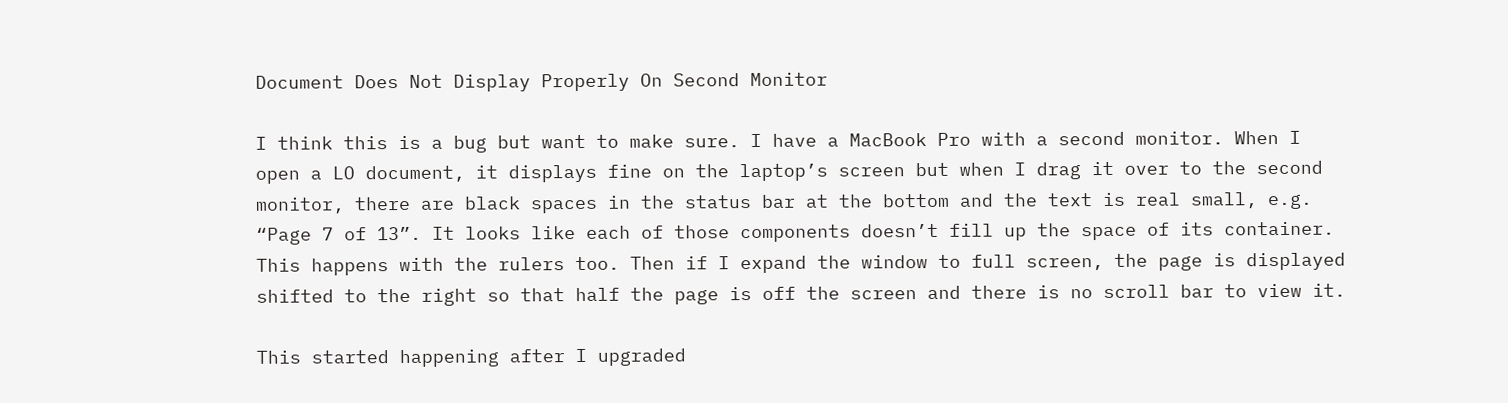Document Does Not Display Properly On Second Monitor

I think this is a bug but want to make sure. I have a MacBook Pro with a second monitor. When I open a LO document, it displays fine on the laptop’s screen but when I drag it over to the second monitor, there are black spaces in the status bar at the bottom and the text is real small, e.g. “Page 7 of 13”. It looks like each of those components doesn’t fill up the space of its container. This happens with the rulers too. Then if I expand the window to full screen, the page is displayed shifted to the right so that half the page is off the screen and there is no scroll bar to view it.

This started happening after I upgraded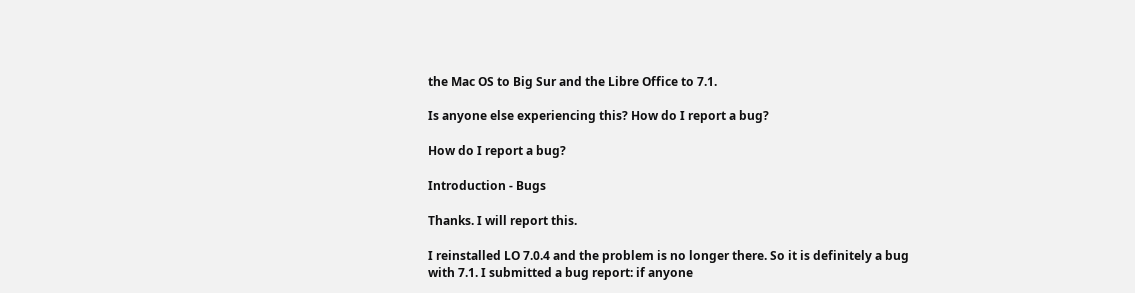the Mac OS to Big Sur and the Libre Office to 7.1.

Is anyone else experiencing this? How do I report a bug?

How do I report a bug?

Introduction - Bugs

Thanks. I will report this.

I reinstalled LO 7.0.4 and the problem is no longer there. So it is definitely a bug with 7.1. I submitted a bug report: if anyone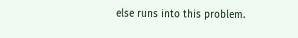else runs into this problem.